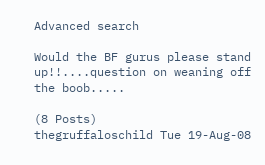Advanced search

Would the BF gurus please stand up!!....question on weaning off the boob.....

(8 Posts)
thegruffaloschild Tue 19-Aug-08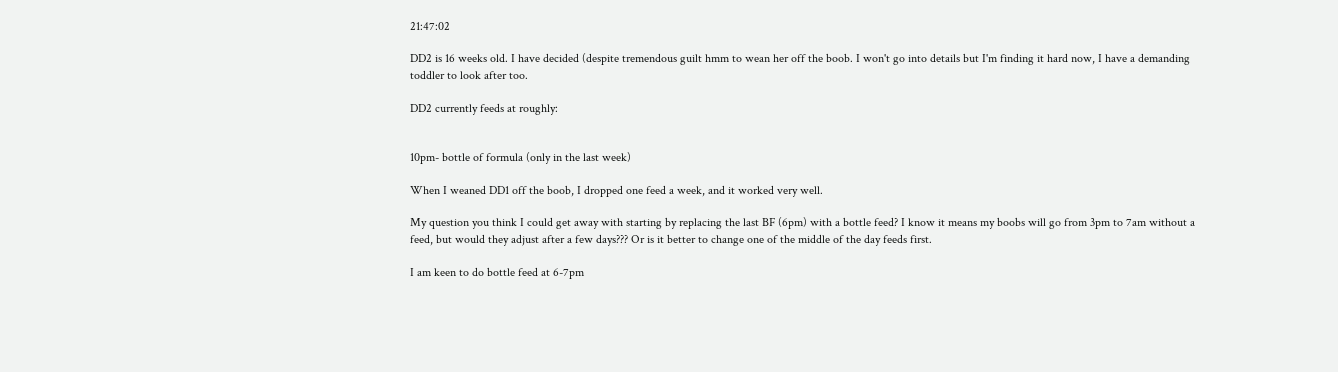21:47:02

DD2 is 16 weeks old. I have decided (despite tremendous guilt hmm to wean her off the boob. I won't go into details but I'm finding it hard now, I have a demanding toddler to look after too.

DD2 currently feeds at roughly:


10pm- bottle of formula (only in the last week)

When I weaned DD1 off the boob, I dropped one feed a week, and it worked very well.

My question you think I could get away with starting by replacing the last BF (6pm) with a bottle feed? I know it means my boobs will go from 3pm to 7am without a feed, but would they adjust after a few days??? Or is it better to change one of the middle of the day feeds first.

I am keen to do bottle feed at 6-7pm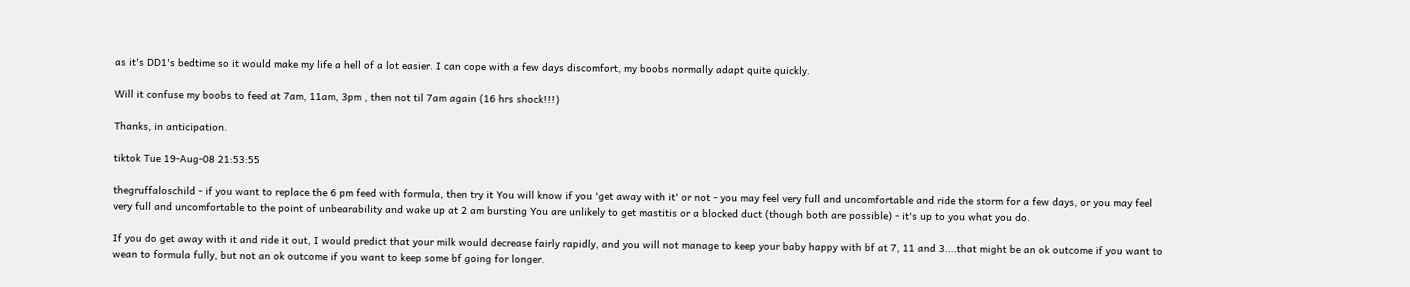as it's DD1's bedtime so it would make my life a hell of a lot easier. I can cope with a few days discomfort, my boobs normally adapt quite quickly.

Will it confuse my boobs to feed at 7am, 11am, 3pm , then not til 7am again (16 hrs shock!!!)

Thanks, in anticipation.

tiktok Tue 19-Aug-08 21:53:55

thegruffaloschild - if you want to replace the 6 pm feed with formula, then try it You will know if you 'get away with it' or not - you may feel very full and uncomfortable and ride the storm for a few days, or you may feel very full and uncomfortable to the point of unbearability and wake up at 2 am bursting You are unlikely to get mastitis or a blocked duct (though both are possible) - it's up to you what you do.

If you do get away with it and ride it out, I would predict that your milk would decrease fairly rapidly, and you will not manage to keep your baby happy with bf at 7, 11 and 3....that might be an ok outcome if you want to wean to formula fully, but not an ok outcome if you want to keep some bf going for longer.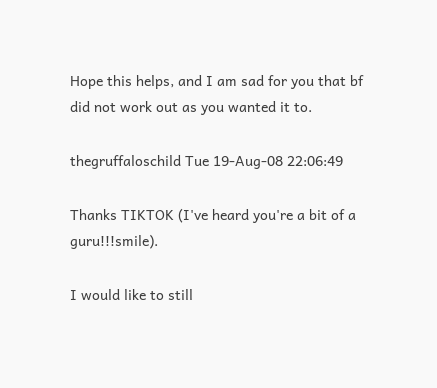Hope this helps, and I am sad for you that bf did not work out as you wanted it to.

thegruffaloschild Tue 19-Aug-08 22:06:49

Thanks TIKTOK (I've heard you're a bit of a guru!!!smile).

I would like to still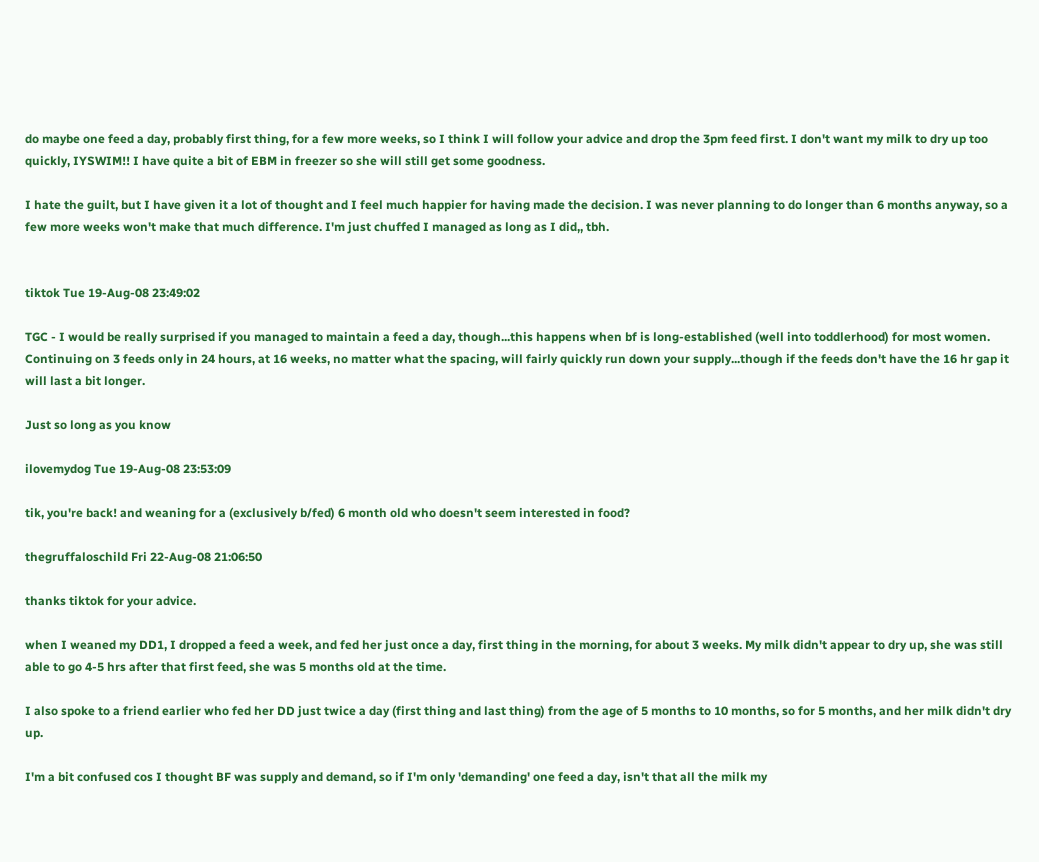do maybe one feed a day, probably first thing, for a few more weeks, so I think I will follow your advice and drop the 3pm feed first. I don't want my milk to dry up too quickly, IYSWIM!! I have quite a bit of EBM in freezer so she will still get some goodness.

I hate the guilt, but I have given it a lot of thought and I feel much happier for having made the decision. I was never planning to do longer than 6 months anyway, so a few more weeks won't make that much difference. I'm just chuffed I managed as long as I did,, tbh.


tiktok Tue 19-Aug-08 23:49:02

TGC - I would be really surprised if you managed to maintain a feed a day, though...this happens when bf is long-established (well into toddlerhood) for most women. Continuing on 3 feeds only in 24 hours, at 16 weeks, no matter what the spacing, will fairly quickly run down your supply...though if the feeds don't have the 16 hr gap it will last a bit longer.

Just so long as you know

ilovemydog Tue 19-Aug-08 23:53:09

tik, you're back! and weaning for a (exclusively b/fed) 6 month old who doesn't seem interested in food?

thegruffaloschild Fri 22-Aug-08 21:06:50

thanks tiktok for your advice.

when I weaned my DD1, I dropped a feed a week, and fed her just once a day, first thing in the morning, for about 3 weeks. My milk didn't appear to dry up, she was still able to go 4-5 hrs after that first feed, she was 5 months old at the time.

I also spoke to a friend earlier who fed her DD just twice a day (first thing and last thing) from the age of 5 months to 10 months, so for 5 months, and her milk didn't dry up.

I'm a bit confused cos I thought BF was supply and demand, so if I'm only 'demanding' one feed a day, isn't that all the milk my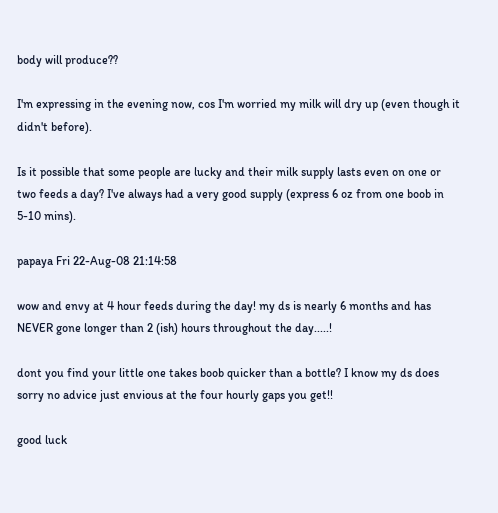body will produce??

I'm expressing in the evening now, cos I'm worried my milk will dry up (even though it didn't before).

Is it possible that some people are lucky and their milk supply lasts even on one or two feeds a day? I've always had a very good supply (express 6 oz from one boob in 5-10 mins).

papaya Fri 22-Aug-08 21:14:58

wow and envy at 4 hour feeds during the day! my ds is nearly 6 months and has NEVER gone longer than 2 (ish) hours throughout the day.....!

dont you find your little one takes boob quicker than a bottle? I know my ds does sorry no advice just envious at the four hourly gaps you get!!

good luck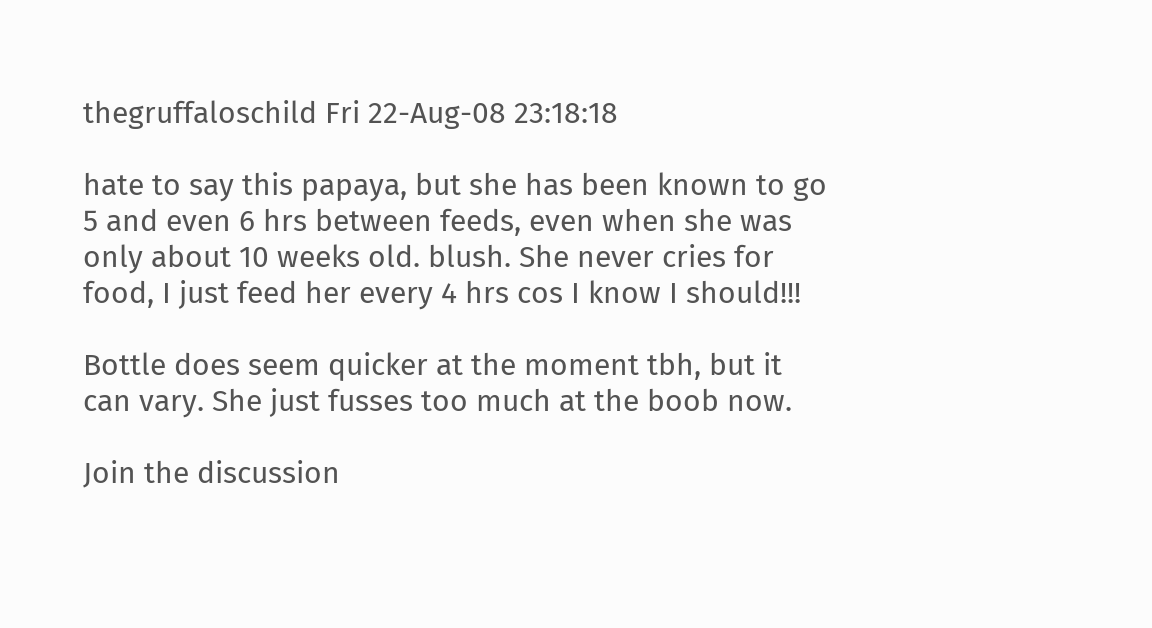thegruffaloschild Fri 22-Aug-08 23:18:18

hate to say this papaya, but she has been known to go 5 and even 6 hrs between feeds, even when she was only about 10 weeks old. blush. She never cries for food, I just feed her every 4 hrs cos I know I should!!!

Bottle does seem quicker at the moment tbh, but it can vary. She just fusses too much at the boob now.

Join the discussion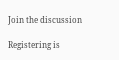Join the discussion

Registering is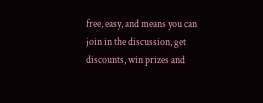free, easy, and means you can join in the discussion, get discounts, win prizes and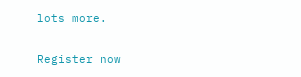lots more.

Register now